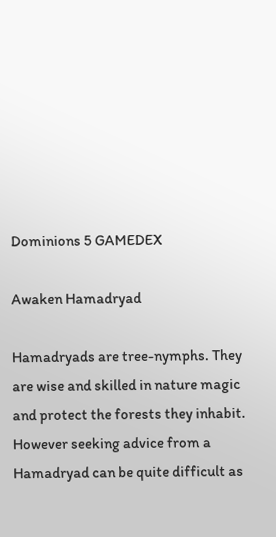Dominions 5 GAMEDEX

Awaken Hamadryad

Hamadryads are tree-nymphs. They are wise and skilled in nature magic and protect the forests they inhabit. However seeking advice from a Hamadryad can be quite difficult as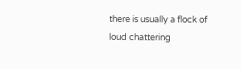there is usually a flock of loud chattering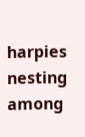harpies nesting among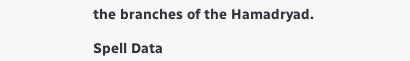the branches of the Hamadryad.

Spell Data